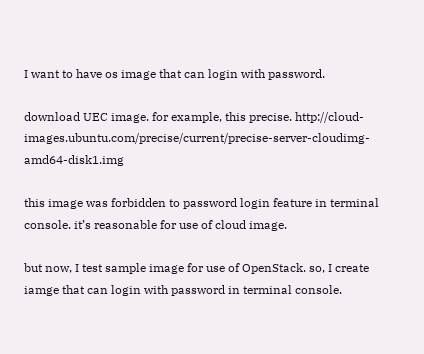I want to have os image that can login with password.

download UEC image. for example, this precise. http://cloud-images.ubuntu.com/precise/current/precise-server-cloudimg-amd64-disk1.img

this image was forbidden to password login feature in terminal console. it’s reasonable for use of cloud image.

but now, I test sample image for use of OpenStack. so, I create iamge that can login with password in terminal console.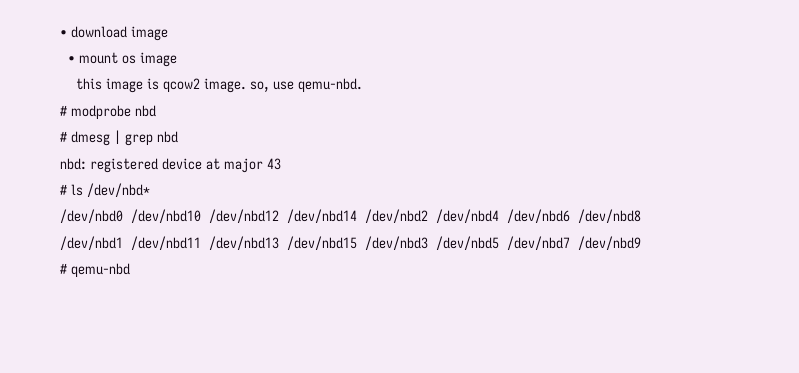• download image
  • mount os image
    this image is qcow2 image. so, use qemu-nbd.
# modprobe nbd
# dmesg | grep nbd
nbd: registered device at major 43
# ls /dev/nbd*
/dev/nbd0  /dev/nbd10  /dev/nbd12  /dev/nbd14  /dev/nbd2  /dev/nbd4  /dev/nbd6  /dev/nbd8
/dev/nbd1  /dev/nbd11  /dev/nbd13  /dev/nbd15  /dev/nbd3  /dev/nbd5  /dev/nbd7  /dev/nbd9
# qemu-nbd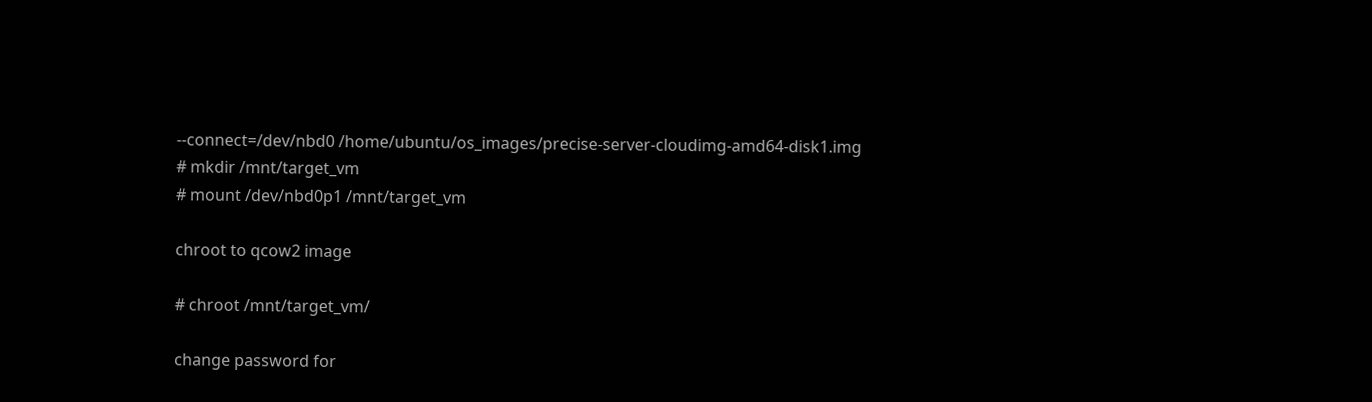--connect=/dev/nbd0 /home/ubuntu/os_images/precise-server-cloudimg-amd64-disk1.img
# mkdir /mnt/target_vm
# mount /dev/nbd0p1 /mnt/target_vm

chroot to qcow2 image

# chroot /mnt/target_vm/

change password for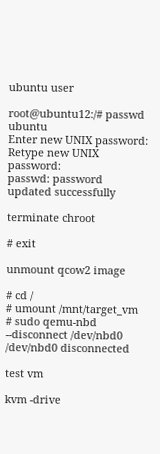ubuntu user

root@ubuntu12:/# passwd ubuntu
Enter new UNIX password:
Retype new UNIX password:
passwd: password updated successfully

terminate chroot

# exit

unmount qcow2 image

# cd /
# umount /mnt/target_vm
# sudo qemu-nbd --disconnect /dev/nbd0
/dev/nbd0 disconnected

test vm

kvm -drive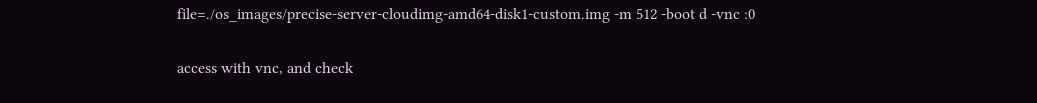file=./os_images/precise-server-cloudimg-amd64-disk1-custom.img -m 512 -boot d -vnc :0

access with vnc, and check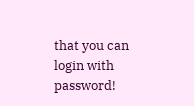that you can login with password!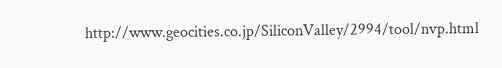http://www.geocities.co.jp/SiliconValley/2994/tool/nvp.html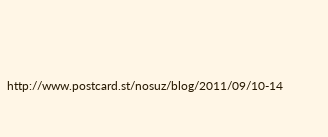http://www.postcard.st/nosuz/blog/2011/09/10-14